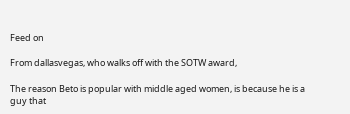Feed on

From dallasvegas, who walks off with the SOTW award,

The reason Beto is popular with middle aged women, is because he is a guy that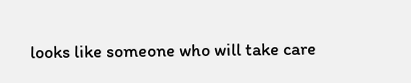looks like someone who will take care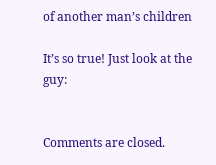of another man’s children

It’s so true! Just look at the guy:


Comments are closed.